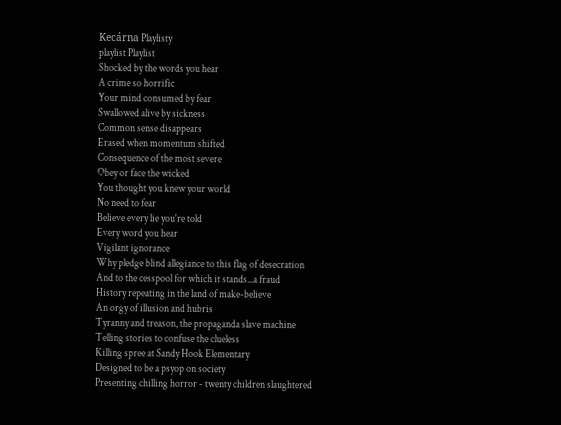Kecárna Playlisty
playlist Playlist
Shocked by the words you hear
A crime so horrific
Your mind consumed by fear
Swallowed alive by sickness
Common sense disappears
Erased when momentum shifted
Consequence of the most severe
Obey or face the wicked
You thought you knew your world
No need to fear
Believe every lie you're told
Every word you hear
Vigilant ignorance
Why pledge blind allegiance to this flag of desecration
And to the cesspool for which it stands...a fraud
History repeating in the land of make-believe
An orgy of illusion and hubris
Tyranny and treason, the propaganda slave machine
Telling stories to confuse the clueless
Killing spree at Sandy Hook Elementary
Designed to be a psyop on society
Presenting chilling horror - twenty children slaughtered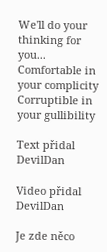We'll do your thinking for you...
Comfortable in your complicity
Corruptible in your gullibility

Text přidal DevilDan

Video přidal DevilDan

Je zde něco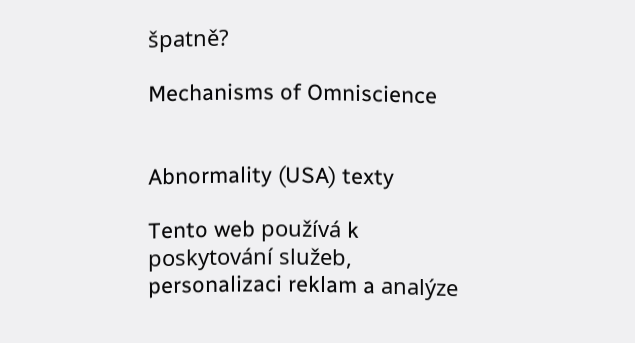špatně?

Mechanisms of Omniscience


Abnormality (USA) texty

Tento web používá k poskytování služeb, personalizaci reklam a analýze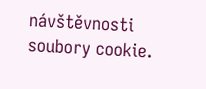návštěvnosti soubory cookie.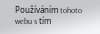Používáním tohoto webu s tím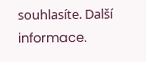souhlasíte. Další informace.